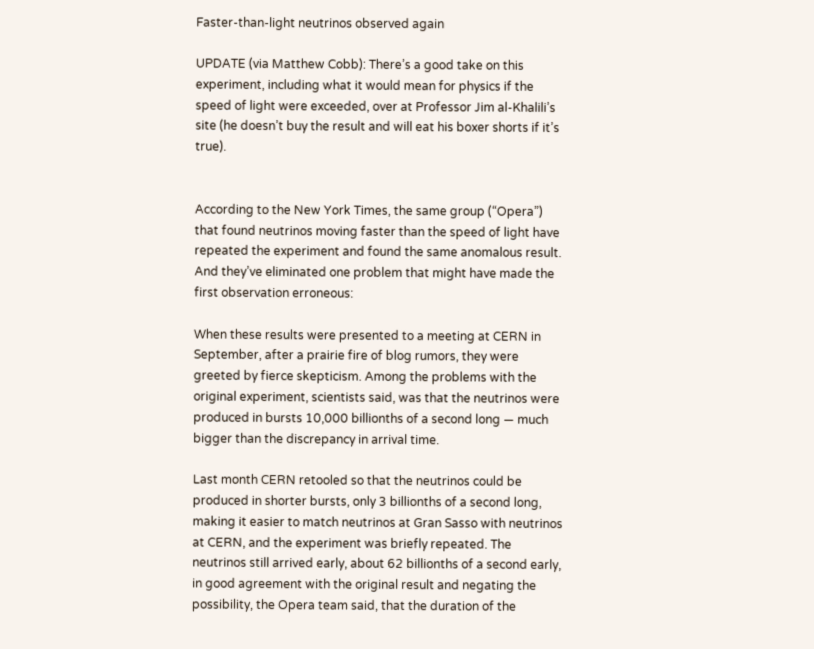Faster-than-light neutrinos observed again

UPDATE (via Matthew Cobb): There’s a good take on this experiment, including what it would mean for physics if the speed of light were exceeded, over at Professor Jim al-Khalili’s site (he doesn’t buy the result and will eat his boxer shorts if it’s true).


According to the New York Times, the same group (“Opera”) that found neutrinos moving faster than the speed of light have repeated the experiment and found the same anomalous result.  And they’ve eliminated one problem that might have made the first observation erroneous:

When these results were presented to a meeting at CERN in September, after a prairie fire of blog rumors, they were greeted by fierce skepticism. Among the problems with the original experiment, scientists said, was that the neutrinos were produced in bursts 10,000 billionths of a second long — much bigger than the discrepancy in arrival time.

Last month CERN retooled so that the neutrinos could be produced in shorter bursts, only 3 billionths of a second long, making it easier to match neutrinos at Gran Sasso with neutrinos at CERN, and the experiment was briefly repeated. The neutrinos still arrived early, about 62 billionths of a second early, in good agreement with the original result and negating the possibility, the Opera team said, that the duration of the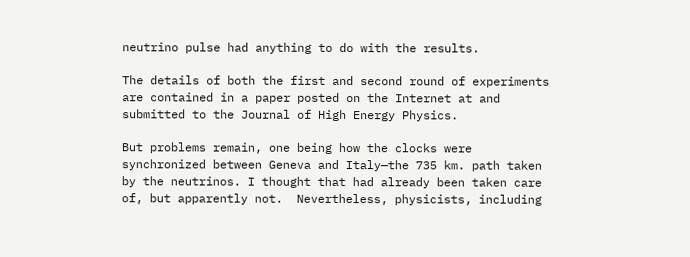neutrino pulse had anything to do with the results.

The details of both the first and second round of experiments are contained in a paper posted on the Internet at and submitted to the Journal of High Energy Physics.

But problems remain, one being how the clocks were synchronized between Geneva and Italy—the 735 km. path taken by the neutrinos. I thought that had already been taken care of, but apparently not.  Nevertheless, physicists, including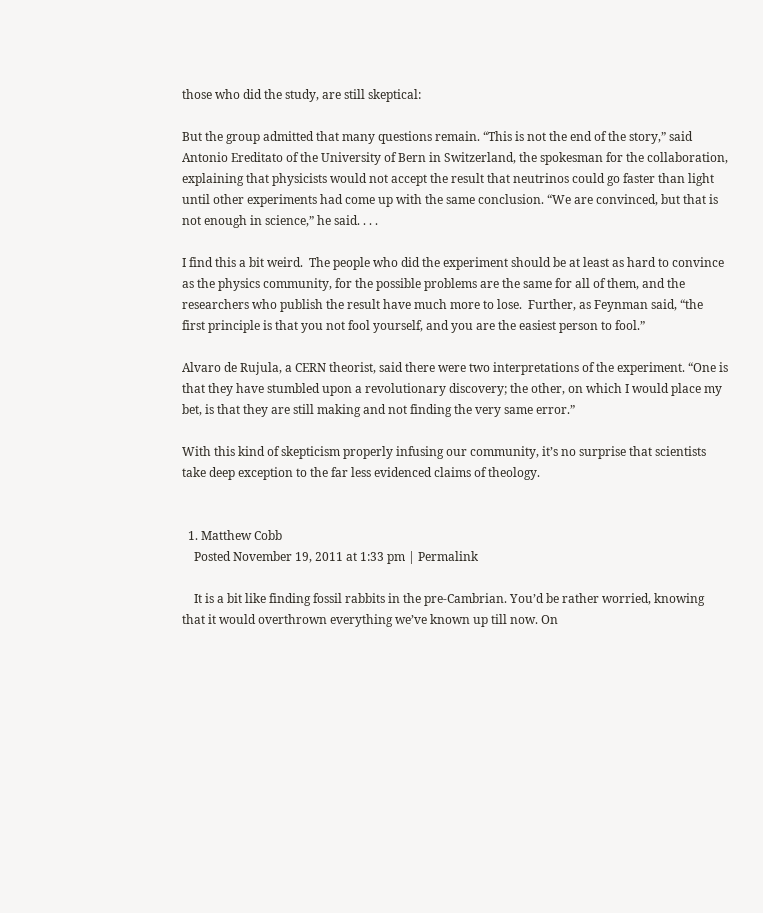those who did the study, are still skeptical:

But the group admitted that many questions remain. “This is not the end of the story,” said Antonio Ereditato of the University of Bern in Switzerland, the spokesman for the collaboration, explaining that physicists would not accept the result that neutrinos could go faster than light until other experiments had come up with the same conclusion. “We are convinced, but that is not enough in science,” he said. . . .

I find this a bit weird.  The people who did the experiment should be at least as hard to convince as the physics community, for the possible problems are the same for all of them, and the researchers who publish the result have much more to lose.  Further, as Feynman said, “the first principle is that you not fool yourself, and you are the easiest person to fool.”

Alvaro de Rujula, a CERN theorist, said there were two interpretations of the experiment. “One is that they have stumbled upon a revolutionary discovery; the other, on which I would place my bet, is that they are still making and not finding the very same error.”

With this kind of skepticism properly infusing our community, it’s no surprise that scientists take deep exception to the far less evidenced claims of theology.


  1. Matthew Cobb
    Posted November 19, 2011 at 1:33 pm | Permalink

    It is a bit like finding fossil rabbits in the pre-Cambrian. You’d be rather worried, knowing that it would overthrown everything we’ve known up till now. On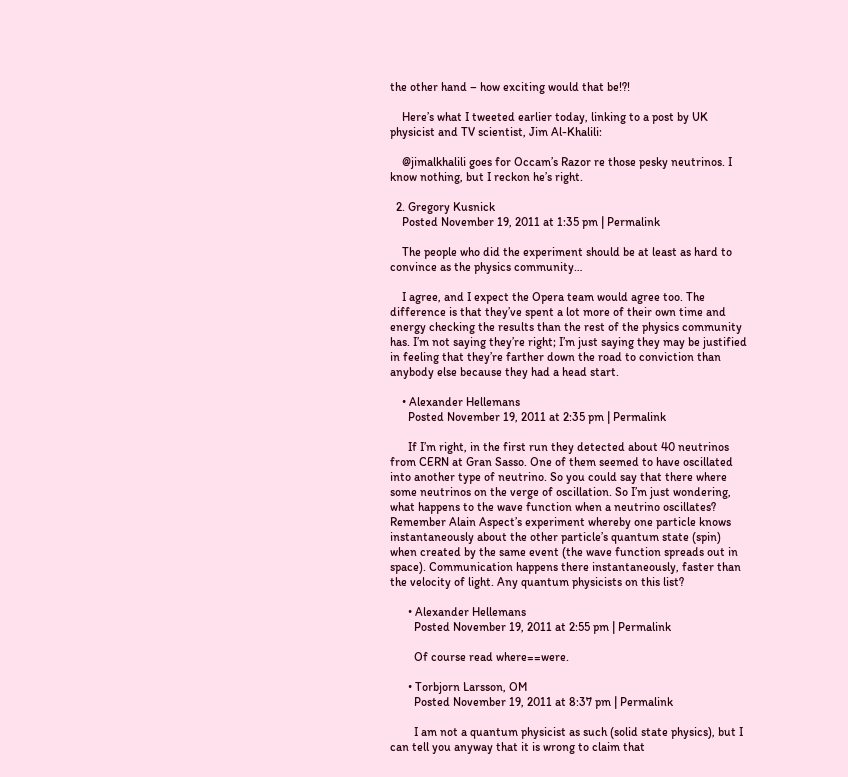the other hand – how exciting would that be!?!

    Here’s what I tweeted earlier today, linking to a post by UK physicist and TV scientist, Jim Al-Khalili:

    @jimalkhalili goes for Occam’s Razor re those pesky neutrinos. I know nothing, but I reckon he’s right.

  2. Gregory Kusnick
    Posted November 19, 2011 at 1:35 pm | Permalink

    The people who did the experiment should be at least as hard to convince as the physics community…

    I agree, and I expect the Opera team would agree too. The difference is that they’ve spent a lot more of their own time and energy checking the results than the rest of the physics community has. I’m not saying they’re right; I’m just saying they may be justified in feeling that they’re farther down the road to conviction than anybody else because they had a head start.

    • Alexander Hellemans
      Posted November 19, 2011 at 2:35 pm | Permalink

      If I’m right, in the first run they detected about 40 neutrinos from CERN at Gran Sasso. One of them seemed to have oscillated into another type of neutrino. So you could say that there where some neutrinos on the verge of oscillation. So I’m just wondering, what happens to the wave function when a neutrino oscillates? Remember Alain Aspect’s experiment whereby one particle knows instantaneously about the other particle’s quantum state (spin) when created by the same event (the wave function spreads out in space). Communication happens there instantaneously, faster than the velocity of light. Any quantum physicists on this list?

      • Alexander Hellemans
        Posted November 19, 2011 at 2:55 pm | Permalink

        Of course read where==were.

      • Torbjorn Larsson, OM
        Posted November 19, 2011 at 8:37 pm | Permalink

        I am not a quantum physicist as such (solid state physics), but I can tell you anyway that it is wrong to claim that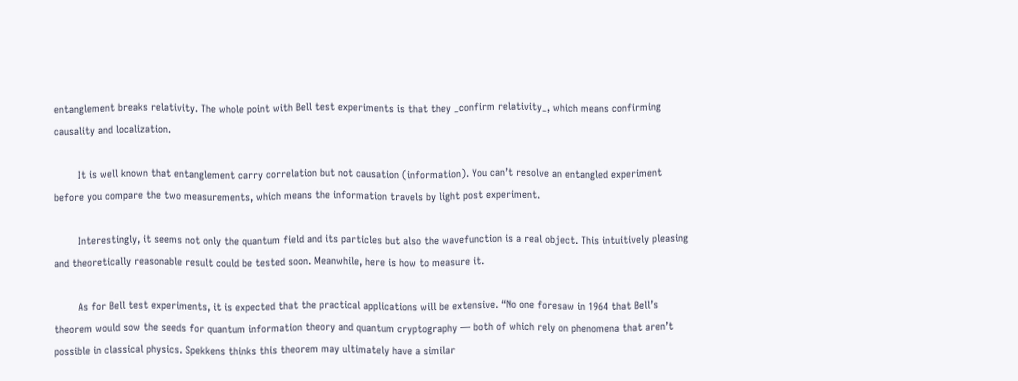entanglement breaks relativity. The whole point with Bell test experiments is that they _confirm relativity_, which means confirming causality and localization.

        It is well known that entanglement carry correlation but not causation (information). You can’t resolve an entangled experiment before you compare the two measurements, which means the information travels by light post experiment.

        Interestingly, it seems not only the quantum field and its particles but also the wavefunction is a real object. This intuitively pleasing and theoretically reasonable result could be tested soon. Meanwhile, here is how to measure it.

        As for Bell test experiments, it is expected that the practical applications will be extensive. “No one foresaw in 1964 that Bell’s theorem would sow the seeds for quantum information theory and quantum cryptography — both of which rely on phenomena that aren’t possible in classical physics. Spekkens thinks this theorem may ultimately have a similar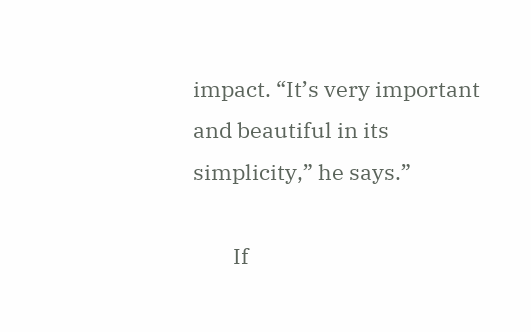impact. “It’s very important and beautiful in its simplicity,” he says.”

        If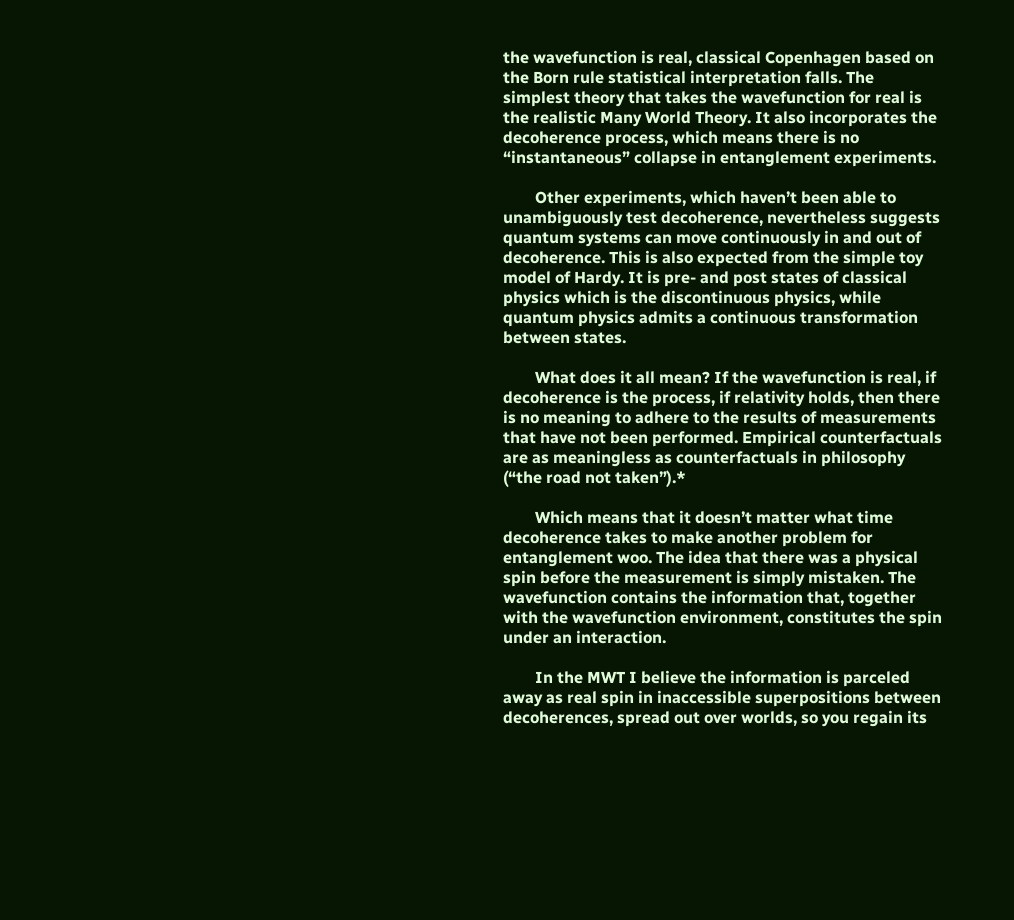the wavefunction is real, classical Copenhagen based on the Born rule statistical interpretation falls. The simplest theory that takes the wavefunction for real is the realistic Many World Theory. It also incorporates the decoherence process, which means there is no “instantaneous” collapse in entanglement experiments.

        Other experiments, which haven’t been able to unambiguously test decoherence, nevertheless suggests quantum systems can move continuously in and out of decoherence. This is also expected from the simple toy model of Hardy. It is pre- and post states of classical physics which is the discontinuous physics, while quantum physics admits a continuous transformation between states.

        What does it all mean? If the wavefunction is real, if decoherence is the process, if relativity holds, then there is no meaning to adhere to the results of measurements that have not been performed. Empirical counterfactuals are as meaningless as counterfactuals in philosophy (“the road not taken”).*

        Which means that it doesn’t matter what time decoherence takes to make another problem for entanglement woo. The idea that there was a physical spin before the measurement is simply mistaken. The wavefunction contains the information that, together with the wavefunction environment, constitutes the spin under an interaction.

        In the MWT I believe the information is parceled away as real spin in inaccessible superpositions between decoherences, spread out over worlds, so you regain its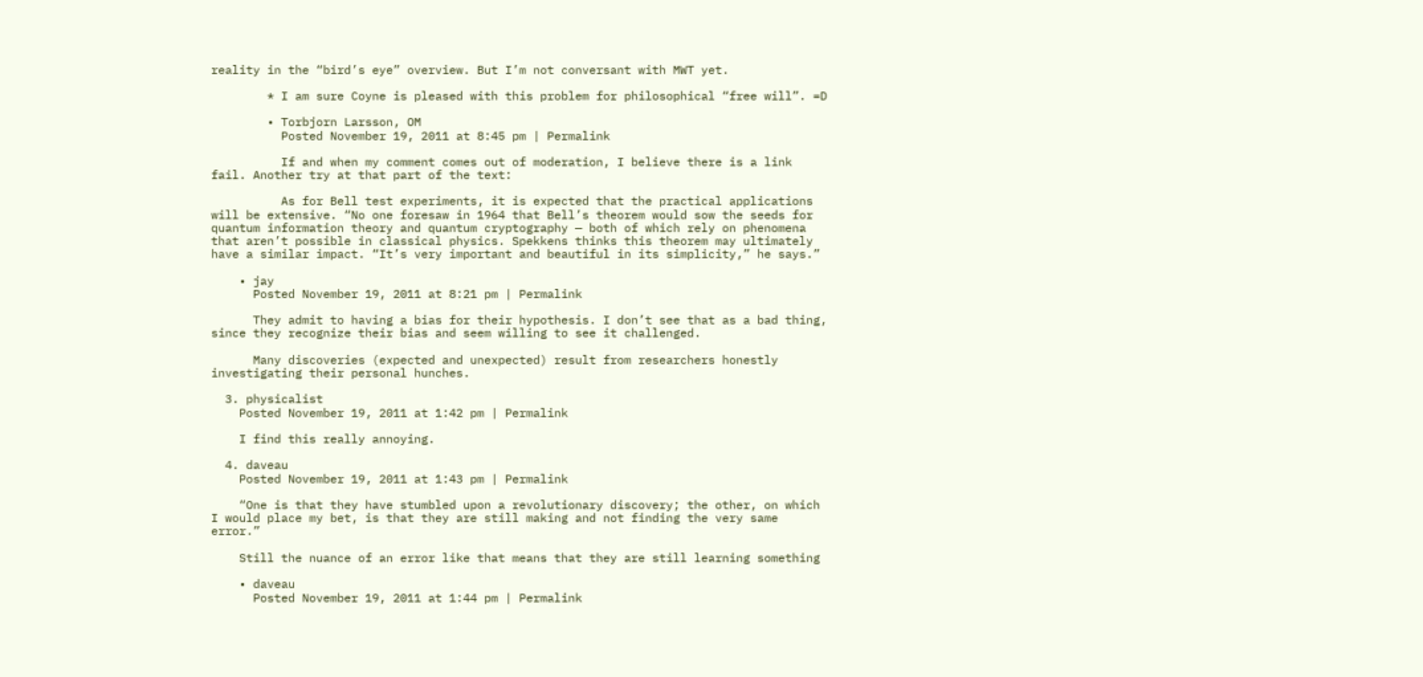reality in the “bird’s eye” overview. But I’m not conversant with MWT yet.

        * I am sure Coyne is pleased with this problem for philosophical “free will”. =D

        • Torbjorn Larsson, OM
          Posted November 19, 2011 at 8:45 pm | Permalink

          If and when my comment comes out of moderation, I believe there is a link fail. Another try at that part of the text:

          As for Bell test experiments, it is expected that the practical applications will be extensive. “No one foresaw in 1964 that Bell’s theorem would sow the seeds for quantum information theory and quantum cryptography — both of which rely on phenomena that aren’t possible in classical physics. Spekkens thinks this theorem may ultimately have a similar impact. “It’s very important and beautiful in its simplicity,” he says.”

    • jay
      Posted November 19, 2011 at 8:21 pm | Permalink

      They admit to having a bias for their hypothesis. I don’t see that as a bad thing, since they recognize their bias and seem willing to see it challenged.

      Many discoveries (expected and unexpected) result from researchers honestly investigating their personal hunches.

  3. physicalist
    Posted November 19, 2011 at 1:42 pm | Permalink

    I find this really annoying.

  4. daveau
    Posted November 19, 2011 at 1:43 pm | Permalink

    “One is that they have stumbled upon a revolutionary discovery; the other, on which I would place my bet, is that they are still making and not finding the very same error.”

    Still the nuance of an error like that means that they are still learning something

    • daveau
      Posted November 19, 2011 at 1:44 pm | Permalink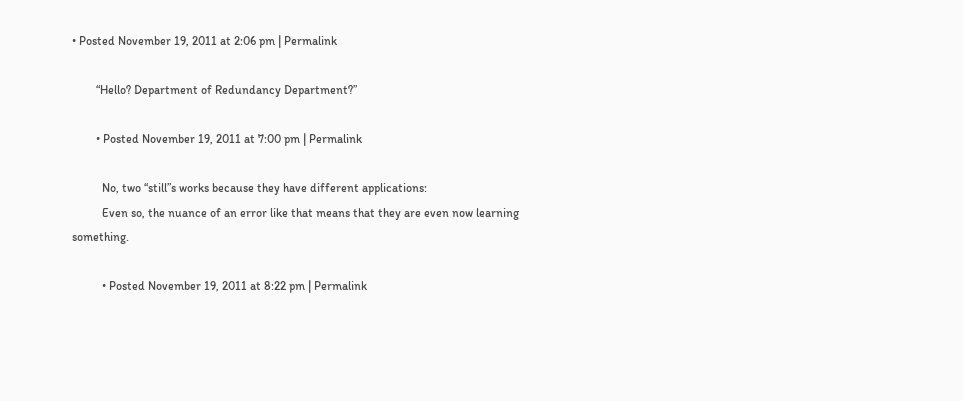• Posted November 19, 2011 at 2:06 pm | Permalink

        “Hello? Department of Redundancy Department?”

        • Posted November 19, 2011 at 7:00 pm | Permalink

          No, two “still”s works because they have different applications:
          Even so, the nuance of an error like that means that they are even now learning something.

          • Posted November 19, 2011 at 8:22 pm | Permalink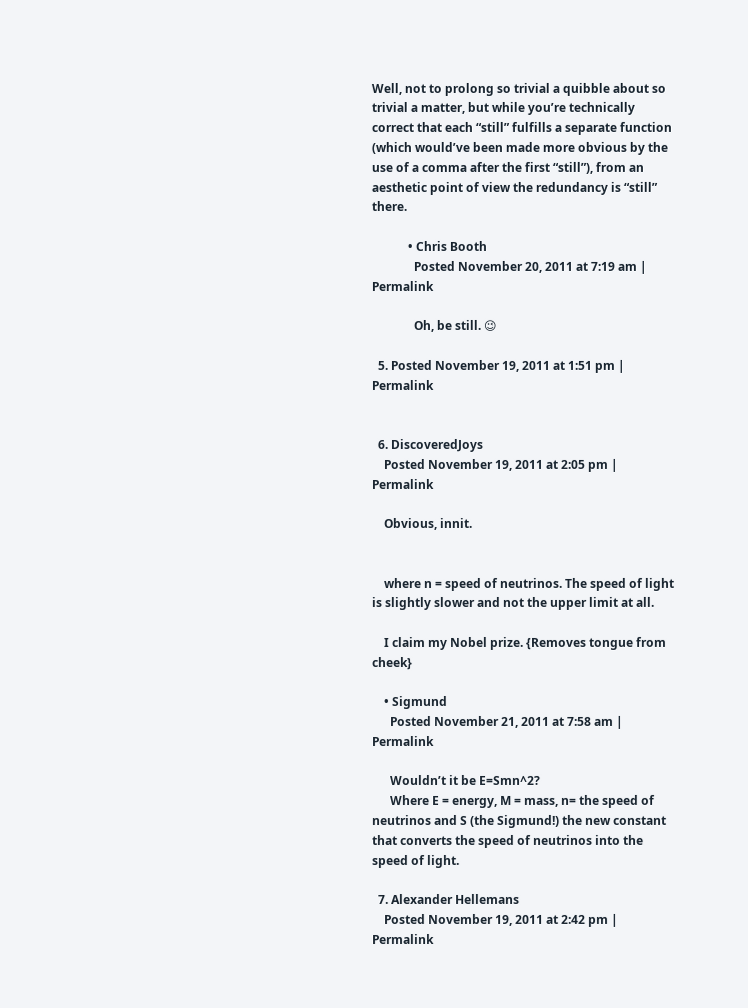Well, not to prolong so trivial a quibble about so trivial a matter, but while you’re technically correct that each “still” fulfills a separate function (which would’ve been made more obvious by the use of a comma after the first “still”), from an aesthetic point of view the redundancy is “still” there.

            • Chris Booth
              Posted November 20, 2011 at 7:19 am | Permalink

              Oh, be still. 😉

  5. Posted November 19, 2011 at 1:51 pm | Permalink


  6. DiscoveredJoys
    Posted November 19, 2011 at 2:05 pm | Permalink

    Obvious, innit.


    where n = speed of neutrinos. The speed of light is slightly slower and not the upper limit at all.

    I claim my Nobel prize. {Removes tongue from cheek}

    • Sigmund
      Posted November 21, 2011 at 7:58 am | Permalink

      Wouldn’t it be E=Smn^2?
      Where E = energy, M = mass, n= the speed of neutrinos and S (the Sigmund!) the new constant that converts the speed of neutrinos into the speed of light.

  7. Alexander Hellemans
    Posted November 19, 2011 at 2:42 pm | Permalink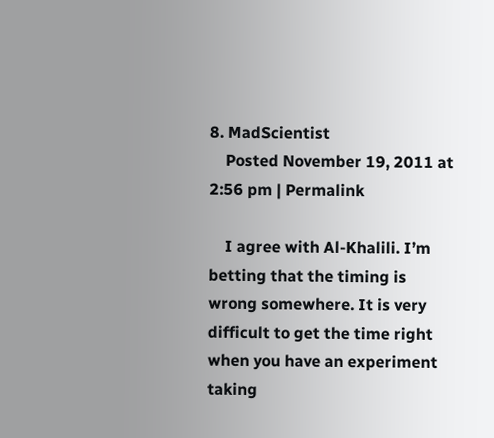8. MadScientist
    Posted November 19, 2011 at 2:56 pm | Permalink

    I agree with Al-Khalili. I’m betting that the timing is wrong somewhere. It is very difficult to get the time right when you have an experiment taking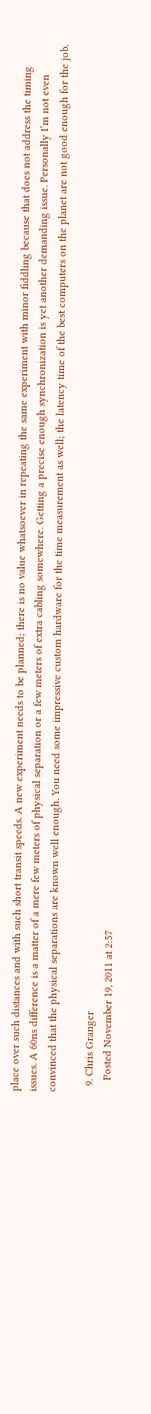place over such distances and with such short transit speeds. A new experiment needs to be planned; there is no value whatsoever in repeating the same experiment with minor fiddling because that does not address the timing issues. A 60ns difference is a matter of a mere few meters of physical separation or a few meters of extra cabling somewhere. Getting a precise enough synchronization is yet another demanding issue. Personally I’m not even convinced that the physical separations are known well enough. You need some impressive custom hardware for the time measurement as well; the latency time of the best computers on the planet are not good enough for the job.

  9. Chris Granger
    Posted November 19, 2011 at 2:57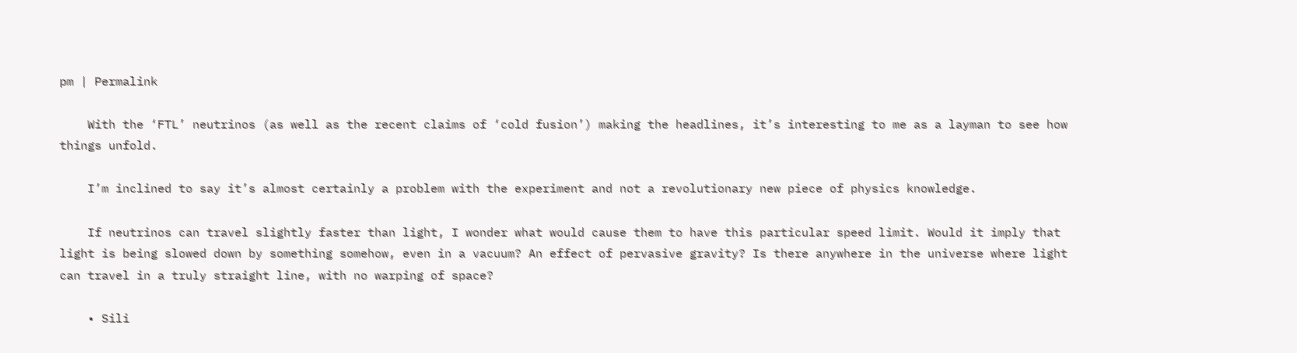pm | Permalink

    With the ‘FTL’ neutrinos (as well as the recent claims of ‘cold fusion’) making the headlines, it’s interesting to me as a layman to see how things unfold.

    I’m inclined to say it’s almost certainly a problem with the experiment and not a revolutionary new piece of physics knowledge.

    If neutrinos can travel slightly faster than light, I wonder what would cause them to have this particular speed limit. Would it imply that light is being slowed down by something somehow, even in a vacuum? An effect of pervasive gravity? Is there anywhere in the universe where light can travel in a truly straight line, with no warping of space?

    • Sili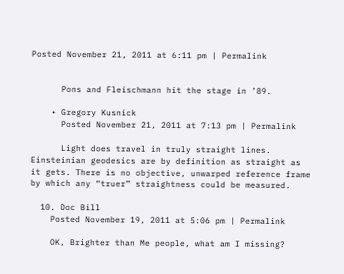Posted November 21, 2011 at 6:11 pm | Permalink


      Pons and Fleischmann hit the stage in ’89.

    • Gregory Kusnick
      Posted November 21, 2011 at 7:13 pm | Permalink

      Light does travel in truly straight lines. Einsteinian geodesics are by definition as straight as it gets. There is no objective, unwarped reference frame by which any “truer” straightness could be measured.

  10. Doc Bill
    Posted November 19, 2011 at 5:06 pm | Permalink

    OK, Brighter than Me people, what am I missing?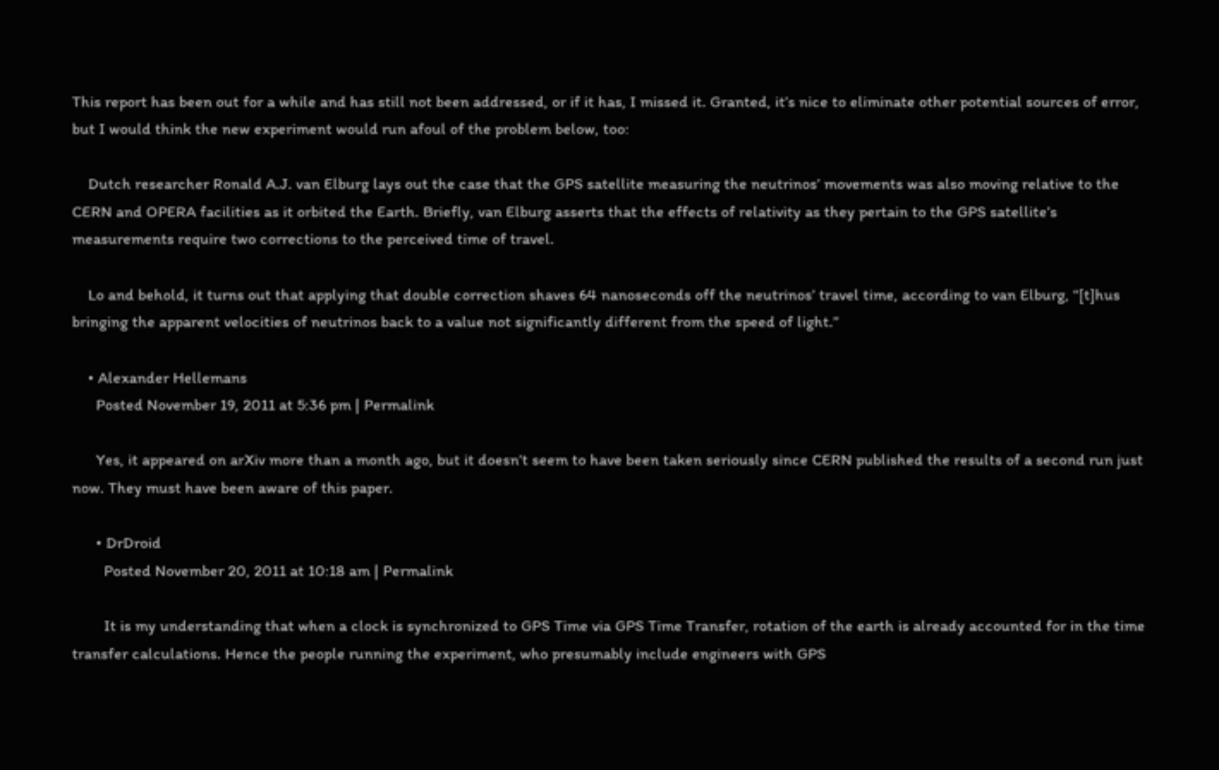This report has been out for a while and has still not been addressed, or if it has, I missed it. Granted, it’s nice to eliminate other potential sources of error, but I would think the new experiment would run afoul of the problem below, too:

    Dutch researcher Ronald A.J. van Elburg lays out the case that the GPS satellite measuring the neutrinos’ movements was also moving relative to the CERN and OPERA facilities as it orbited the Earth. Briefly, van Elburg asserts that the effects of relativity as they pertain to the GPS satellite’s measurements require two corrections to the perceived time of travel.

    Lo and behold, it turns out that applying that double correction shaves 64 nanoseconds off the neutrinos’ travel time, according to van Elburg, “[t]hus bringing the apparent velocities of neutrinos back to a value not significantly different from the speed of light.”

    • Alexander Hellemans
      Posted November 19, 2011 at 5:36 pm | Permalink

      Yes, it appeared on arXiv more than a month ago, but it doesn’t seem to have been taken seriously since CERN published the results of a second run just now. They must have been aware of this paper.

      • DrDroid
        Posted November 20, 2011 at 10:18 am | Permalink

        It is my understanding that when a clock is synchronized to GPS Time via GPS Time Transfer, rotation of the earth is already accounted for in the time transfer calculations. Hence the people running the experiment, who presumably include engineers with GPS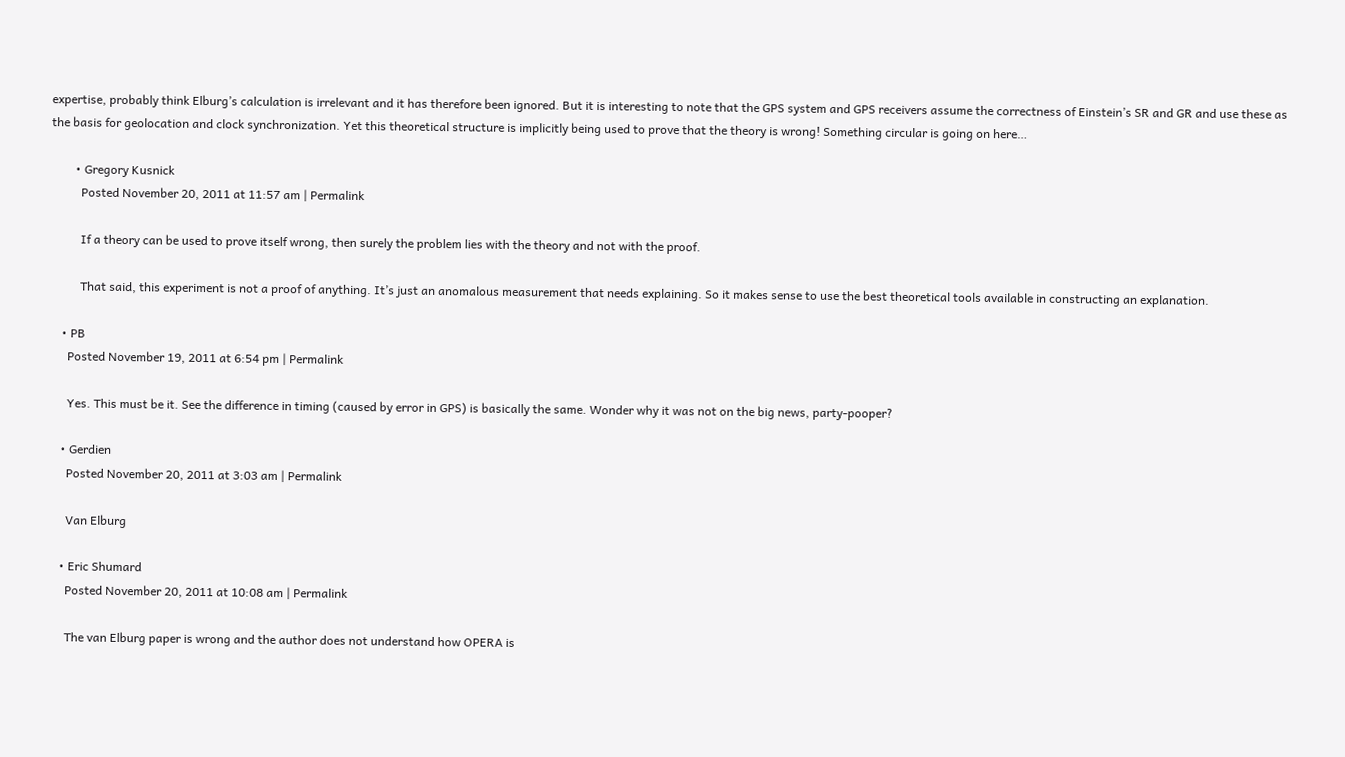expertise, probably think Elburg’s calculation is irrelevant and it has therefore been ignored. But it is interesting to note that the GPS system and GPS receivers assume the correctness of Einstein’s SR and GR and use these as the basis for geolocation and clock synchronization. Yet this theoretical structure is implicitly being used to prove that the theory is wrong! Something circular is going on here…

        • Gregory Kusnick
          Posted November 20, 2011 at 11:57 am | Permalink

          If a theory can be used to prove itself wrong, then surely the problem lies with the theory and not with the proof.

          That said, this experiment is not a proof of anything. It’s just an anomalous measurement that needs explaining. So it makes sense to use the best theoretical tools available in constructing an explanation.

    • PB
      Posted November 19, 2011 at 6:54 pm | Permalink

      Yes. This must be it. See the difference in timing (caused by error in GPS) is basically the same. Wonder why it was not on the big news, party-pooper?

    • Gerdien
      Posted November 20, 2011 at 3:03 am | Permalink

      Van Elburg

    • Eric Shumard
      Posted November 20, 2011 at 10:08 am | Permalink

      The van Elburg paper is wrong and the author does not understand how OPERA is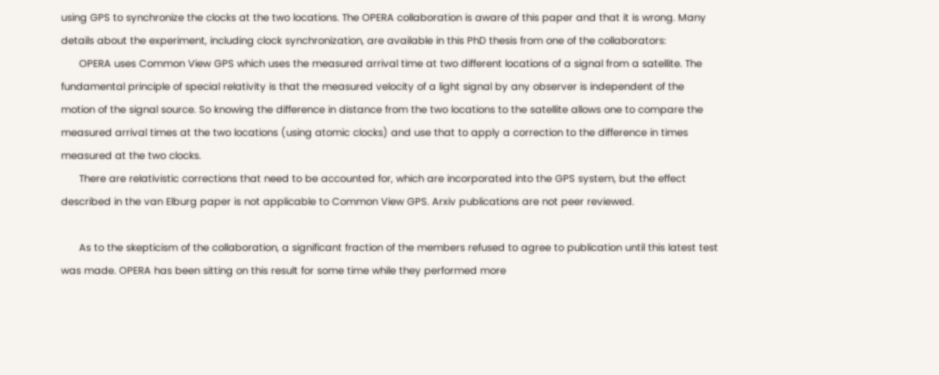using GPS to synchronize the clocks at the two locations. The OPERA collaboration is aware of this paper and that it is wrong. Many details about the experiment, including clock synchronization, are available in this PhD thesis from one of the collaborators:
      OPERA uses Common View GPS which uses the measured arrival time at two different locations of a signal from a satellite. The fundamental principle of special relativity is that the measured velocity of a light signal by any observer is independent of the motion of the signal source. So knowing the difference in distance from the two locations to the satellite allows one to compare the measured arrival times at the two locations (using atomic clocks) and use that to apply a correction to the difference in times measured at the two clocks.
      There are relativistic corrections that need to be accounted for, which are incorporated into the GPS system, but the effect described in the van Elburg paper is not applicable to Common View GPS. Arxiv publications are not peer reviewed.

      As to the skepticism of the collaboration, a significant fraction of the members refused to agree to publication until this latest test was made. OPERA has been sitting on this result for some time while they performed more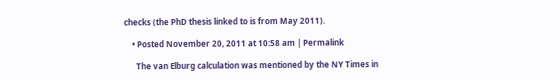checks (the PhD thesis linked to is from May 2011).

    • Posted November 20, 2011 at 10:58 am | Permalink

      The van Elburg calculation was mentioned by the NY Times in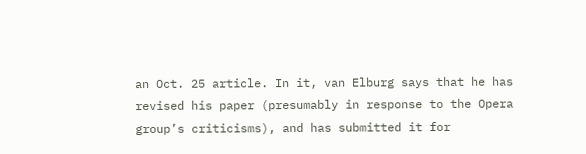an Oct. 25 article. In it, van Elburg says that he has revised his paper (presumably in response to the Opera group’s criticisms), and has submitted it for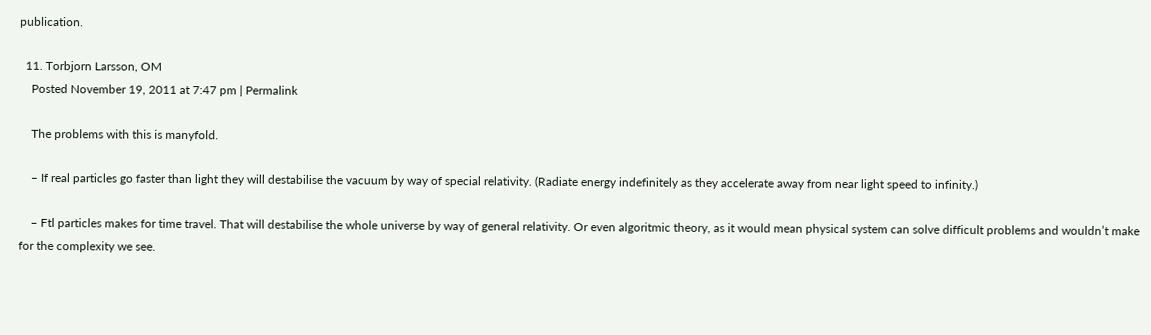publication.

  11. Torbjorn Larsson, OM
    Posted November 19, 2011 at 7:47 pm | Permalink

    The problems with this is manyfold.

    – If real particles go faster than light they will destabilise the vacuum by way of special relativity. (Radiate energy indefinitely as they accelerate away from near light speed to infinity.)

    – Ftl particles makes for time travel. That will destabilise the whole universe by way of general relativity. Or even algoritmic theory, as it would mean physical system can solve difficult problems and wouldn’t make for the complexity we see.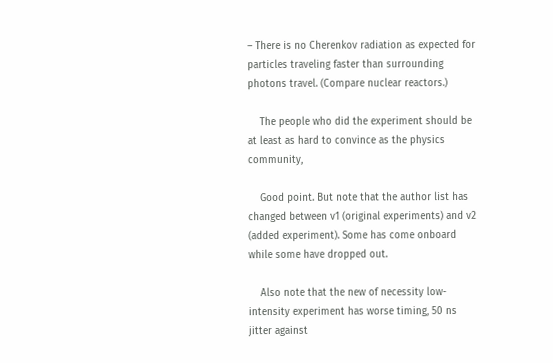– There is no Cherenkov radiation as expected for particles traveling faster than surrounding photons travel. (Compare nuclear reactors.)

    The people who did the experiment should be at least as hard to convince as the physics community,

    Good point. But note that the author list has changed between v1 (original experiments) and v2 (added experiment). Some has come onboard while some have dropped out.

    Also note that the new of necessity low-intensity experiment has worse timing, 50 ns jitter against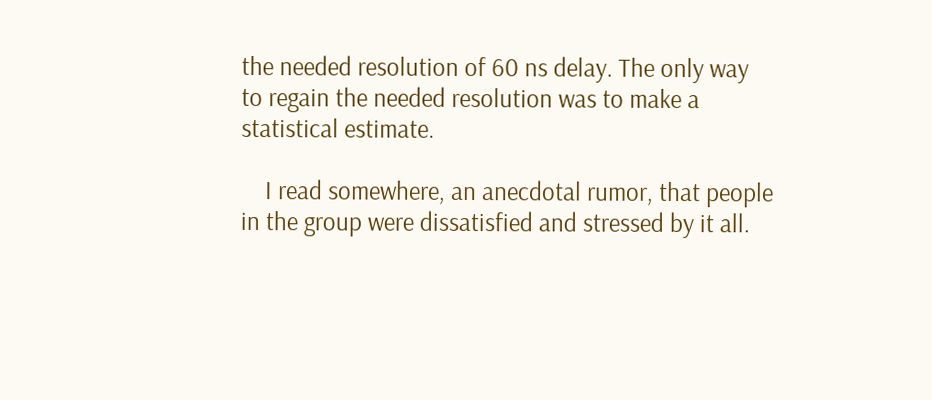the needed resolution of 60 ns delay. The only way to regain the needed resolution was to make a statistical estimate.

    I read somewhere, an anecdotal rumor, that people in the group were dissatisfied and stressed by it all.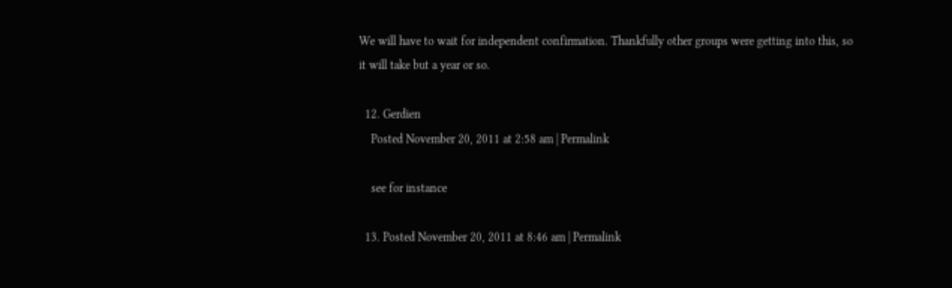We will have to wait for independent confirmation. Thankfully other groups were getting into this, so it will take but a year or so.

  12. Gerdien
    Posted November 20, 2011 at 2:58 am | Permalink

    see for instance

  13. Posted November 20, 2011 at 8:46 am | Permalink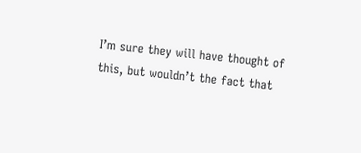I’m sure they will have thought of this, but wouldn’t the fact that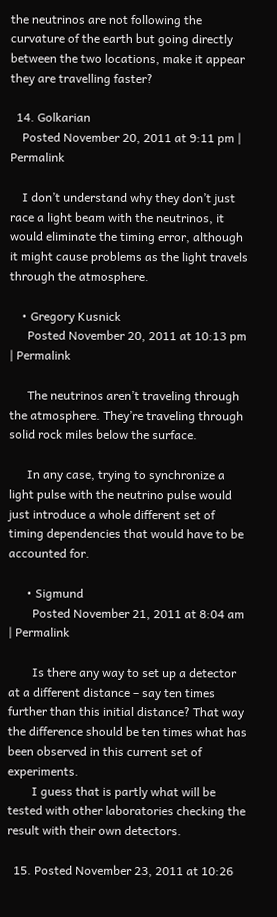the neutrinos are not following the curvature of the earth but going directly between the two locations, make it appear they are travelling faster?

  14. Golkarian
    Posted November 20, 2011 at 9:11 pm | Permalink

    I don’t understand why they don’t just race a light beam with the neutrinos, it would eliminate the timing error, although it might cause problems as the light travels through the atmosphere.

    • Gregory Kusnick
      Posted November 20, 2011 at 10:13 pm | Permalink

      The neutrinos aren’t traveling through the atmosphere. They’re traveling through solid rock miles below the surface.

      In any case, trying to synchronize a light pulse with the neutrino pulse would just introduce a whole different set of timing dependencies that would have to be accounted for.

      • Sigmund
        Posted November 21, 2011 at 8:04 am | Permalink

        Is there any way to set up a detector at a different distance – say ten times further than this initial distance? That way the difference should be ten times what has been observed in this current set of experiments.
        I guess that is partly what will be tested with other laboratories checking the result with their own detectors.

  15. Posted November 23, 2011 at 10:26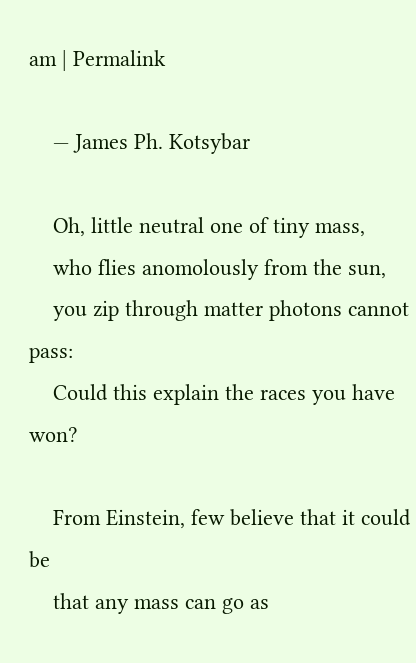am | Permalink

    — James Ph. Kotsybar

    Oh, little neutral one of tiny mass,
    who flies anomolously from the sun,
    you zip through matter photons cannot pass:
    Could this explain the races you have won?

    From Einstein, few believe that it could be
    that any mass can go as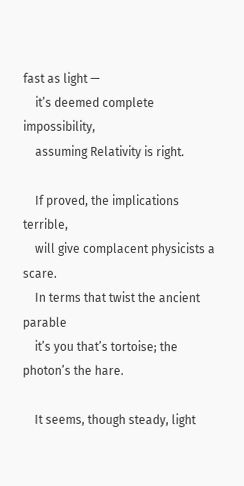fast as light —
    it’s deemed complete impossibility,
    assuming Relativity is right.

    If proved, the implications terrible,
    will give complacent physicists a scare.
    In terms that twist the ancient parable
    it’s you that’s tortoise; the photon’s the hare.

    It seems, though steady, light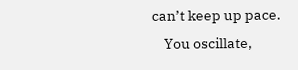can’t keep up pace.
    You oscillate,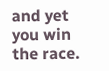and yet you win the race.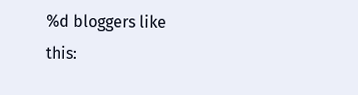%d bloggers like this: